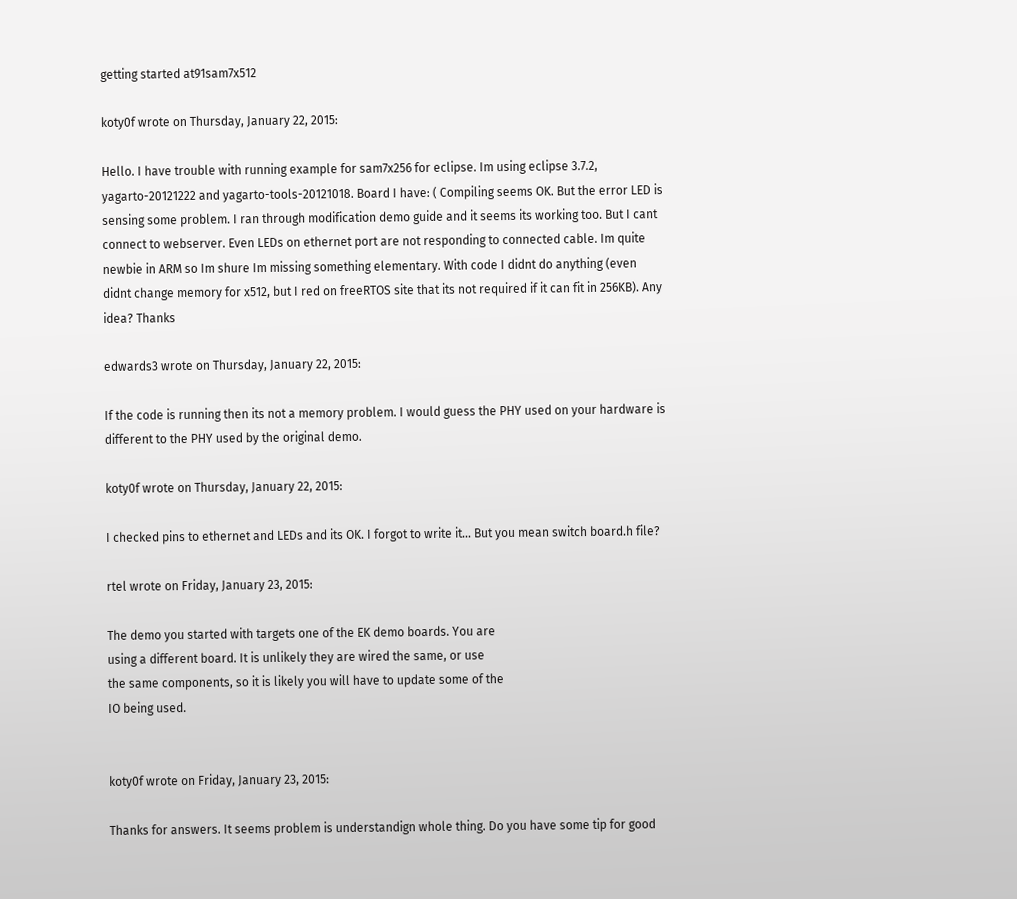getting started at91sam7x512

koty0f wrote on Thursday, January 22, 2015:

Hello. I have trouble with running example for sam7x256 for eclipse. Im using eclipse 3.7.2, yagarto-20121222 and yagarto-tools-20121018. Board I have: ( Compiling seems OK. But the error LED is sensing some problem. I ran through modification demo guide and it seems its working too. But I cant connect to webserver. Even LEDs on ethernet port are not responding to connected cable. Im quite newbie in ARM so Im shure Im missing something elementary. With code I didnt do anything (even didnt change memory for x512, but I red on freeRTOS site that its not required if it can fit in 256KB). Any idea? Thanks

edwards3 wrote on Thursday, January 22, 2015:

If the code is running then its not a memory problem. I would guess the PHY used on your hardware is different to the PHY used by the original demo.

koty0f wrote on Thursday, January 22, 2015:

I checked pins to ethernet and LEDs and its OK. I forgot to write it… But you mean switch board.h file?

rtel wrote on Friday, January 23, 2015:

The demo you started with targets one of the EK demo boards. You are
using a different board. It is unlikely they are wired the same, or use
the same components, so it is likely you will have to update some of the
IO being used.


koty0f wrote on Friday, January 23, 2015:

Thanks for answers. It seems problem is understandign whole thing. Do you have some tip for good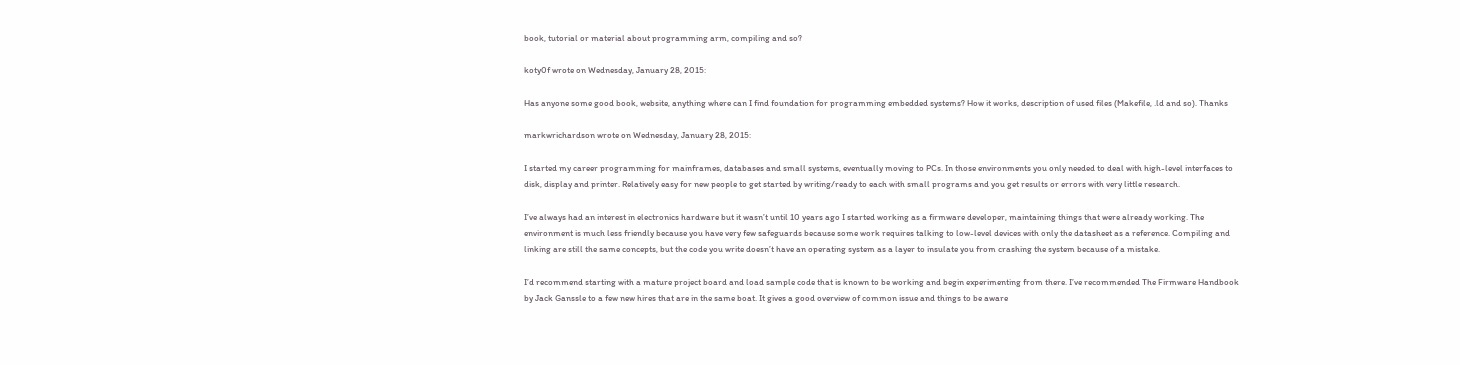book, tutorial or material about programming arm, compiling and so?

koty0f wrote on Wednesday, January 28, 2015:

Has anyone some good book, website, anything where can I find foundation for programming embedded systems? How it works, description of used files (Makefile, .ld and so). Thanks

markwrichardson wrote on Wednesday, January 28, 2015:

I started my career programming for mainframes, databases and small systems, eventually moving to PCs. In those environments you only needed to deal with high-level interfaces to disk, display and printer. Relatively easy for new people to get started by writing/ready to each with small programs and you get results or errors with very little research.

I’ve always had an interest in electronics hardware but it wasn’t until 10 years ago I started working as a firmware developer, maintaining things that were already working. The environment is much less friendly because you have very few safeguards because some work requires talking to low-level devices with only the datasheet as a reference. Compiling and linking are still the same concepts, but the code you write doesn’t have an operating system as a layer to insulate you from crashing the system because of a mistake.

I’d recommend starting with a mature project board and load sample code that is known to be working and begin experimenting from there. I’ve recommended The Firmware Handbook by Jack Ganssle to a few new hires that are in the same boat. It gives a good overview of common issue and things to be aware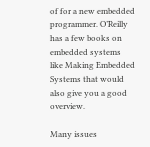of for a new embedded programmer. O’Reilly has a few books on embedded systems like Making Embedded Systems that would also give you a good overview.

Many issues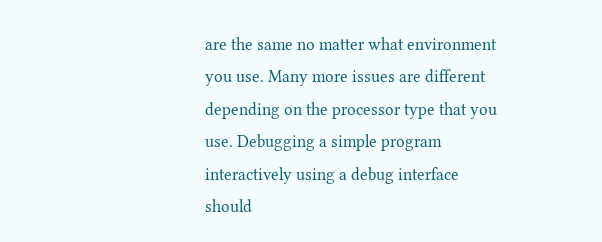are the same no matter what environment you use. Many more issues are different depending on the processor type that you use. Debugging a simple program interactively using a debug interface should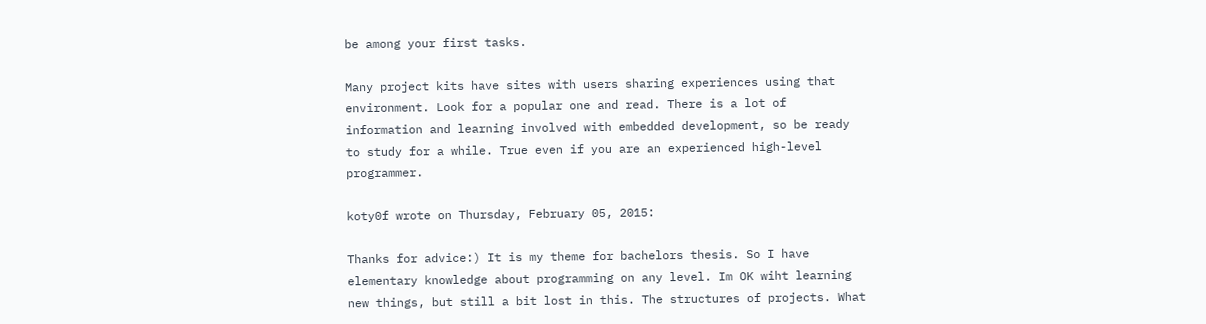be among your first tasks.

Many project kits have sites with users sharing experiences using that environment. Look for a popular one and read. There is a lot of information and learning involved with embedded development, so be ready to study for a while. True even if you are an experienced high-level programmer.

koty0f wrote on Thursday, February 05, 2015:

Thanks for advice:) It is my theme for bachelors thesis. So I have elementary knowledge about programming on any level. Im OK wiht learning new things, but still a bit lost in this. The structures of projects. What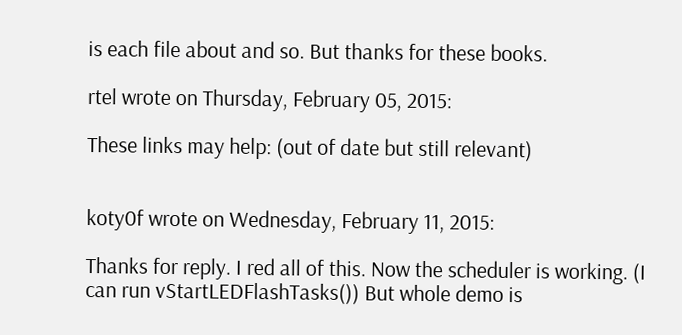is each file about and so. But thanks for these books.

rtel wrote on Thursday, February 05, 2015:

These links may help: (out of date but still relevant)


koty0f wrote on Wednesday, February 11, 2015:

Thanks for reply. I red all of this. Now the scheduler is working. (I can run vStartLEDFlashTasks()) But whole demo is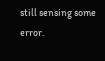still sensing some error.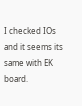I checked IOs and it seems its same with EK board.